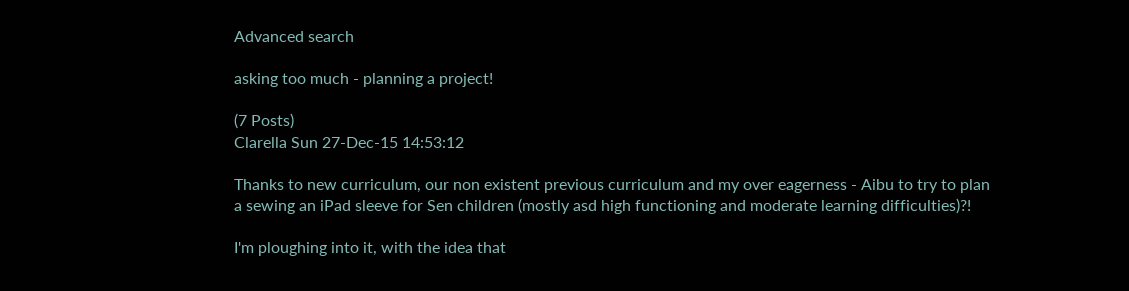Advanced search

asking too much - planning a project!

(7 Posts)
Clarella Sun 27-Dec-15 14:53:12

Thanks to new curriculum, our non existent previous curriculum and my over eagerness - Aibu to try to plan a sewing an iPad sleeve for Sen children (mostly asd high functioning and moderate learning difficulties)?!

I'm ploughing into it, with the idea that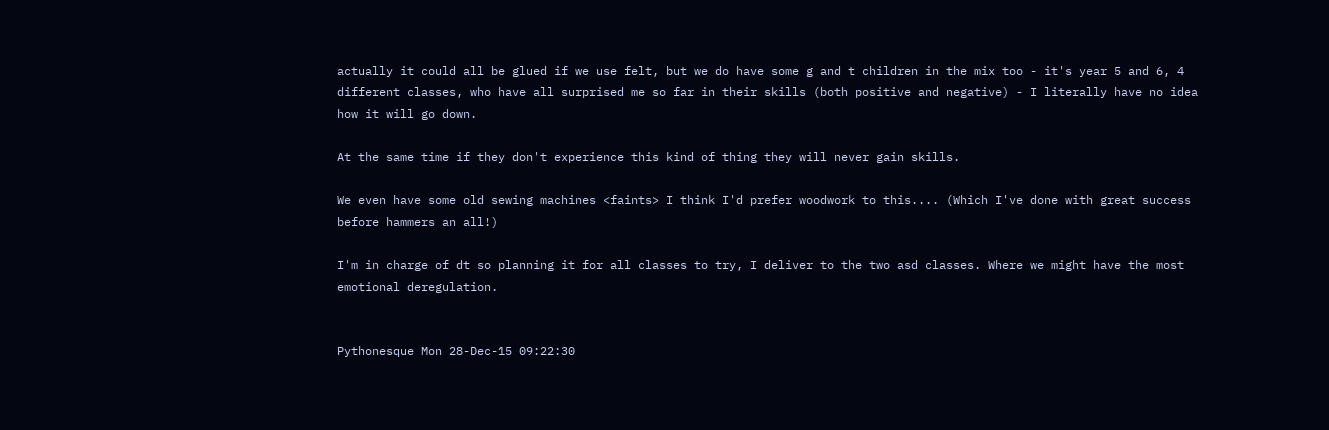actually it could all be glued if we use felt, but we do have some g and t children in the mix too - it's year 5 and 6, 4 different classes, who have all surprised me so far in their skills (both positive and negative) - I literally have no idea how it will go down.

At the same time if they don't experience this kind of thing they will never gain skills.

We even have some old sewing machines <faints> I think I'd prefer woodwork to this.... (Which I've done with great success before hammers an all!)

I'm in charge of dt so planning it for all classes to try, I deliver to the two asd classes. Where we might have the most emotional deregulation.


Pythonesque Mon 28-Dec-15 09:22:30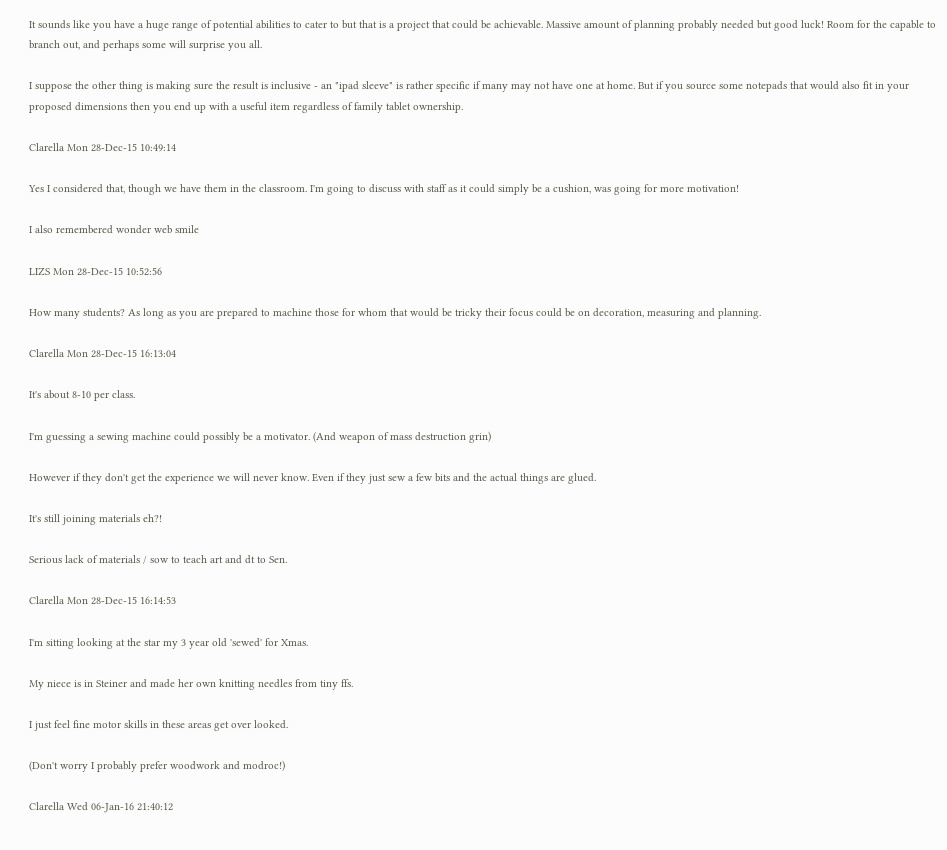It sounds like you have a huge range of potential abilities to cater to but that is a project that could be achievable. Massive amount of planning probably needed but good luck! Room for the capable to branch out, and perhaps some will surprise you all.

I suppose the other thing is making sure the result is inclusive - an "ipad sleeve" is rather specific if many may not have one at home. But if you source some notepads that would also fit in your proposed dimensions then you end up with a useful item regardless of family tablet ownership.

Clarella Mon 28-Dec-15 10:49:14

Yes I considered that, though we have them in the classroom. I'm going to discuss with staff as it could simply be a cushion, was going for more motivation!

I also remembered wonder web smile

LIZS Mon 28-Dec-15 10:52:56

How many students? As long as you are prepared to machine those for whom that would be tricky their focus could be on decoration, measuring and planning.

Clarella Mon 28-Dec-15 16:13:04

It's about 8-10 per class.

I'm guessing a sewing machine could possibly be a motivator. (And weapon of mass destruction grin)

However if they don't get the experience we will never know. Even if they just sew a few bits and the actual things are glued.

It's still joining materials eh?!

Serious lack of materials / sow to teach art and dt to Sen.

Clarella Mon 28-Dec-15 16:14:53

I'm sitting looking at the star my 3 year old 'sewed' for Xmas.

My niece is in Steiner and made her own knitting needles from tiny ffs.

I just feel fine motor skills in these areas get over looked.

(Don't worry I probably prefer woodwork and modroc!)

Clarella Wed 06-Jan-16 21:40:12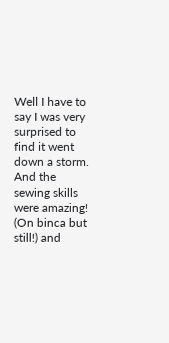Well I have to say I was very surprised to find it went down a storm. And the sewing skills were amazing! (On binca but still!) and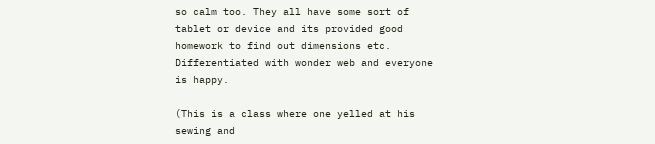so calm too. They all have some sort of tablet or device and its provided good homework to find out dimensions etc. Differentiated with wonder web and everyone is happy.

(This is a class where one yelled at his sewing and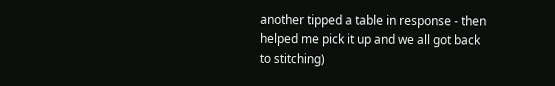another tipped a table in response - then helped me pick it up and we all got back to stitching)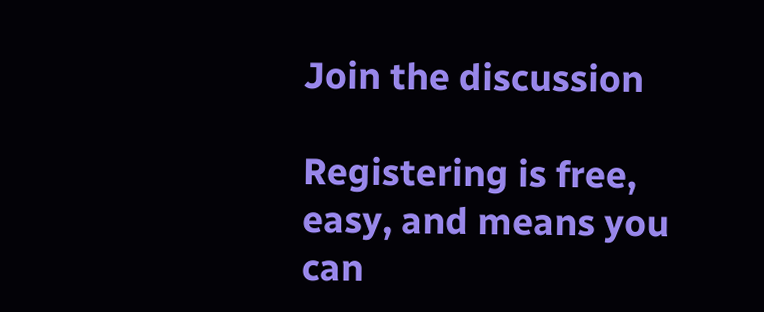Join the discussion

Registering is free, easy, and means you can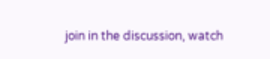join in the discussion, watch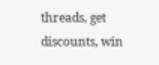threads, get discounts, win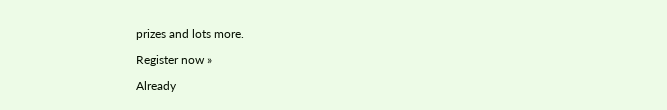prizes and lots more.

Register now »

Already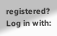registered? Log in with: